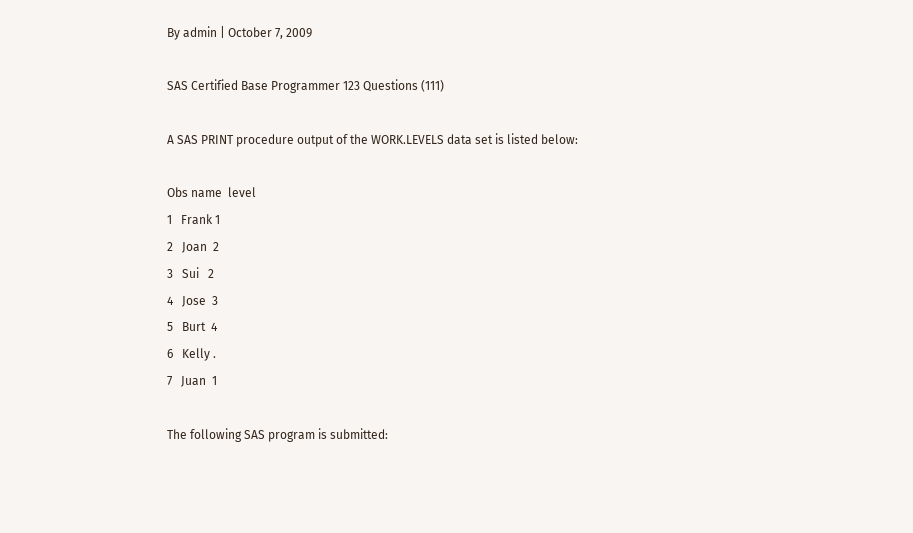By admin | October 7, 2009

SAS Certified Base Programmer 123 Questions (111)

A SAS PRINT procedure output of the WORK.LEVELS data set is listed below:

Obs name  level
1   Frank 1
2   Joan  2
3   Sui   2
4   Jose  3
5   Burt  4
6   Kelly .
7   Juan  1

The following SAS program is submitted: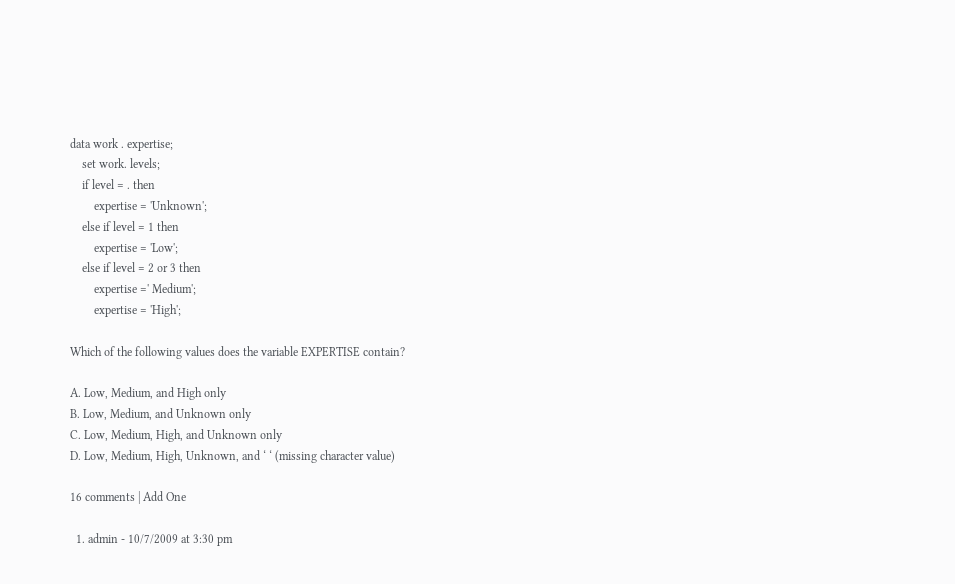data work . expertise;
    set work. levels;
    if level = . then
        expertise = 'Unknown';
    else if level = 1 then
        expertise = 'Low';
    else if level = 2 or 3 then
        expertise =' Medium';
        expertise = 'High';

Which of the following values does the variable EXPERTISE contain?

A. Low, Medium, and High only
B. Low, Medium, and Unknown only
C. Low, Medium, High, and Unknown only
D. Low, Medium, High, Unknown, and ‘ ‘ (missing character value)

16 comments | Add One

  1. admin - 10/7/2009 at 3:30 pm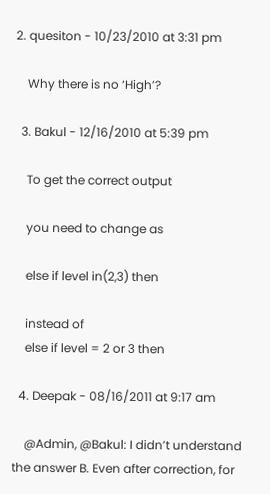2. quesiton - 10/23/2010 at 3:31 pm

    Why there is no ‘High’?

  3. Bakul - 12/16/2010 at 5:39 pm

    To get the correct output

    you need to change as

    else if level in(2,3) then

    instead of
    else if level = 2 or 3 then

  4. Deepak - 08/16/2011 at 9:17 am

    @Admin, @Bakul: I didn’t understand the answer B. Even after correction, for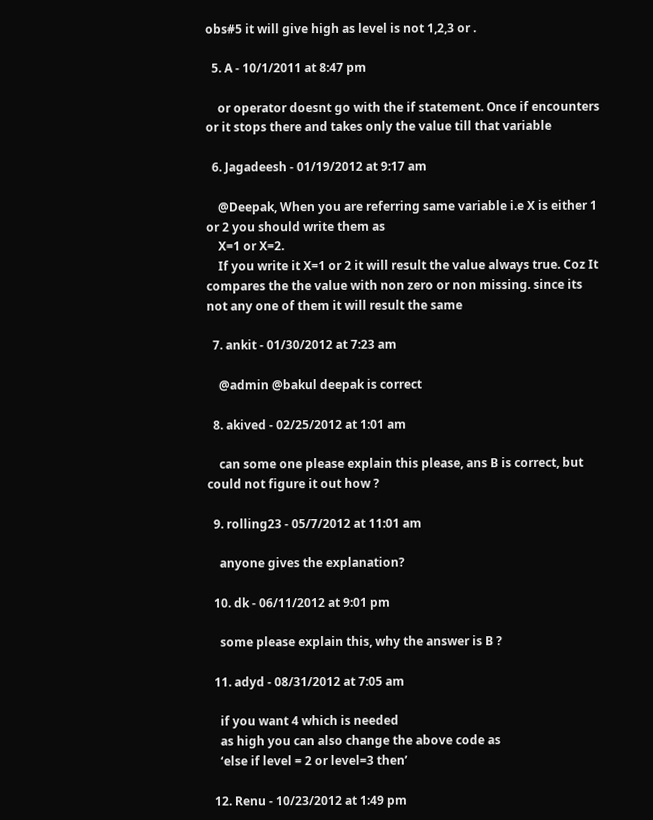obs#5 it will give high as level is not 1,2,3 or .

  5. A - 10/1/2011 at 8:47 pm

    or operator doesnt go with the if statement. Once if encounters or it stops there and takes only the value till that variable

  6. Jagadeesh - 01/19/2012 at 9:17 am

    @Deepak, When you are referring same variable i.e X is either 1 or 2 you should write them as
    X=1 or X=2.
    If you write it X=1 or 2 it will result the value always true. Coz It compares the the value with non zero or non missing. since its not any one of them it will result the same

  7. ankit - 01/30/2012 at 7:23 am

    @admin @bakul deepak is correct

  8. akived - 02/25/2012 at 1:01 am

    can some one please explain this please, ans B is correct, but could not figure it out how ?

  9. rolling23 - 05/7/2012 at 11:01 am

    anyone gives the explanation?

  10. dk - 06/11/2012 at 9:01 pm

    some please explain this, why the answer is B ?

  11. adyd - 08/31/2012 at 7:05 am

    if you want 4 which is needed
    as high you can also change the above code as
    ‘else if level = 2 or level=3 then’

  12. Renu - 10/23/2012 at 1:49 pm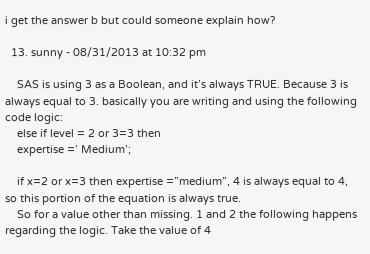i get the answer b but could someone explain how?

  13. sunny - 08/31/2013 at 10:32 pm

    SAS is using 3 as a Boolean, and it’s always TRUE. Because 3 is always equal to 3. basically you are writing and using the following code logic:
    else if level = 2 or 3=3 then
    expertise =’ Medium’;

    if x=2 or x=3 then expertise =”medium”, 4 is always equal to 4, so this portion of the equation is always true.
    So for a value other than missing. 1 and 2 the following happens regarding the logic. Take the value of 4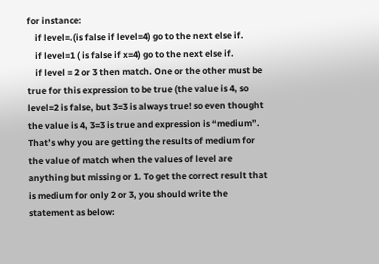for instance:
    if level=.(is false if level=4) go to the next else if.
    if level=1 ( is false if x=4) go to the next else if.
    if level = 2 or 3 then match. One or the other must be true for this expression to be true (the value is 4, so level=2 is false, but 3=3 is always true! so even thought the value is 4, 3=3 is true and expression is “medium”. That’s why you are getting the results of medium for the value of match when the values of level are anything but missing or 1. To get the correct result that is medium for only 2 or 3, you should write the statement as below: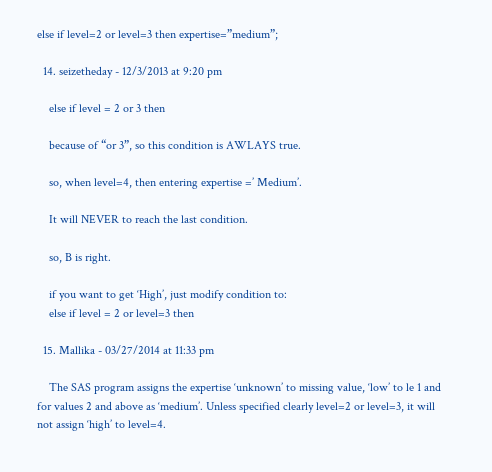else if level=2 or level=3 then expertise=”medium”;

  14. seizetheday - 12/3/2013 at 9:20 pm

    else if level = 2 or 3 then

    because of “or 3”, so this condition is AWLAYS true.

    so, when level=4, then entering expertise =’ Medium’.

    It will NEVER to reach the last condition.

    so, B is right.

    if you want to get ‘High’, just modify condition to:
    else if level = 2 or level=3 then

  15. Mallika - 03/27/2014 at 11:33 pm

    The SAS program assigns the expertise ‘unknown’ to missing value, ‘low’ to le 1 and for values 2 and above as ‘medium’. Unless specified clearly level=2 or level=3, it will not assign ‘high’ to level=4.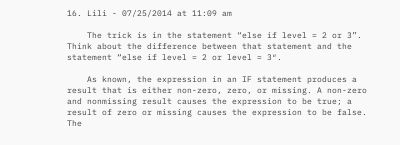16. Lili - 07/25/2014 at 11:09 am

    The trick is in the statement “else if level = 2 or 3”. Think about the difference between that statement and the statement “else if level = 2 or level = 3″.

    As known, the expression in an IF statement produces a result that is either non-zero, zero, or missing. A non-zero and nonmissing result causes the expression to be true; a result of zero or missing causes the expression to be false. The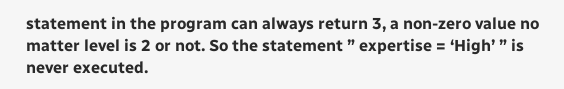statement in the program can always return 3, a non-zero value no matter level is 2 or not. So the statement ” expertise = ‘High’ ” is never executed.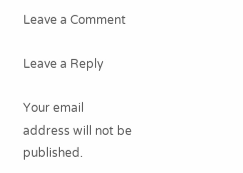Leave a Comment

Leave a Reply

Your email address will not be published.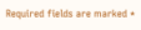Required fields are marked *